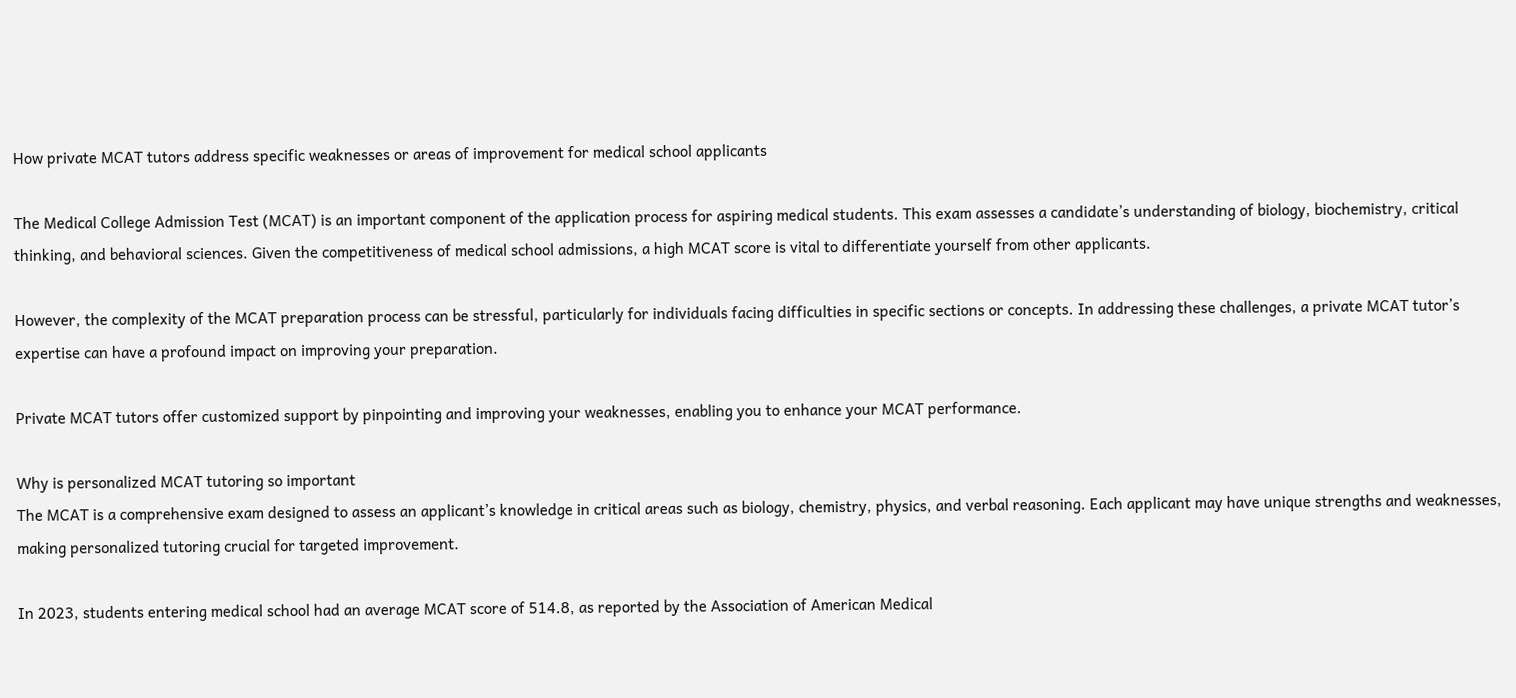How private MCAT tutors address specific weaknesses or areas of improvement for medical school applicants

The Medical College Admission Test (MCAT) is an important component of the application process for aspiring medical students. This exam assesses a candidate’s understanding of biology, biochemistry, critical thinking, and behavioral sciences. Given the competitiveness of medical school admissions, a high MCAT score is vital to differentiate yourself from other applicants.

However, the complexity of the MCAT preparation process can be stressful, particularly for individuals facing difficulties in specific sections or concepts. In addressing these challenges, a private MCAT tutor’s expertise can have a profound impact on improving your preparation.

Private MCAT tutors offer customized support by pinpointing and improving your weaknesses, enabling you to enhance your MCAT performance.

Why is personalized MCAT tutoring so important
The MCAT is a comprehensive exam designed to assess an applicant’s knowledge in critical areas such as biology, chemistry, physics, and verbal reasoning. Each applicant may have unique strengths and weaknesses, making personalized tutoring crucial for targeted improvement.

In 2023, students entering medical school had an average MCAT score of 514.8, as reported by the Association of American Medical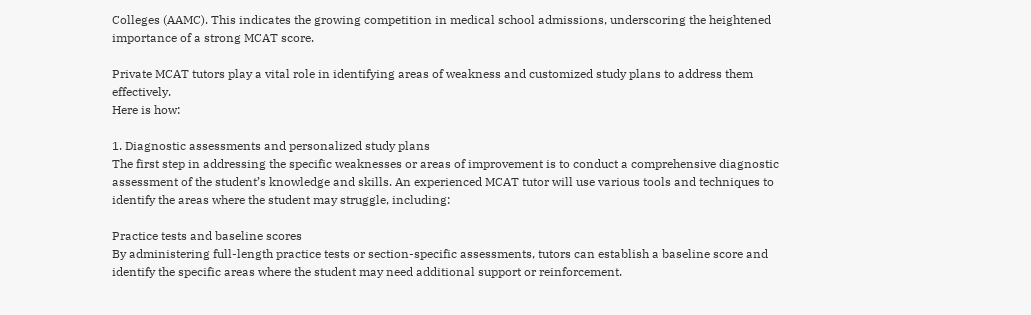Colleges (AAMC). This indicates the growing competition in medical school admissions, underscoring the heightened importance of a strong MCAT score.

Private MCAT tutors play a vital role in identifying areas of weakness and customized study plans to address them effectively.
Here is how:

1. Diagnostic assessments and personalized study plans
The first step in addressing the specific weaknesses or areas of improvement is to conduct a comprehensive diagnostic assessment of the student’s knowledge and skills. An experienced MCAT tutor will use various tools and techniques to identify the areas where the student may struggle, including:

Practice tests and baseline scores
By administering full-length practice tests or section-specific assessments, tutors can establish a baseline score and identify the specific areas where the student may need additional support or reinforcement.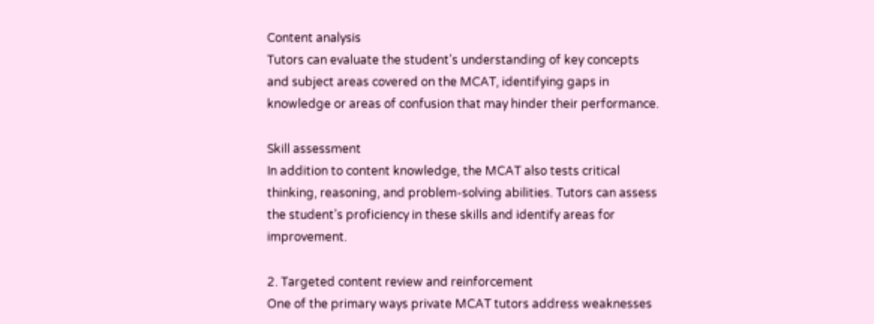Content analysis
Tutors can evaluate the student’s understanding of key concepts and subject areas covered on the MCAT, identifying gaps in knowledge or areas of confusion that may hinder their performance.

Skill assessment
In addition to content knowledge, the MCAT also tests critical thinking, reasoning, and problem-solving abilities. Tutors can assess the student’s proficiency in these skills and identify areas for improvement.

2. Targeted content review and reinforcement
One of the primary ways private MCAT tutors address weaknesses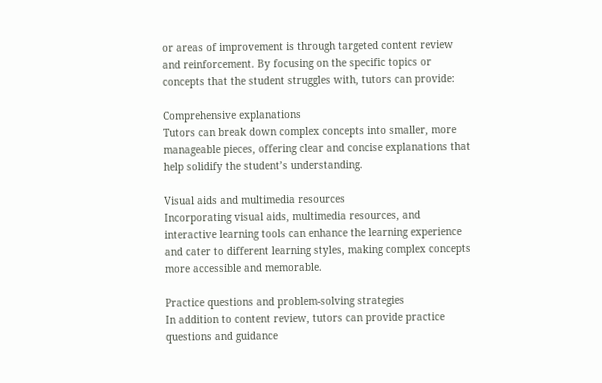or areas of improvement is through targeted content review and reinforcement. By focusing on the specific topics or concepts that the student struggles with, tutors can provide:

Comprehensive explanations
Tutors can break down complex concepts into smaller, more manageable pieces, offering clear and concise explanations that help solidify the student’s understanding.

Visual aids and multimedia resources
Incorporating visual aids, multimedia resources, and interactive learning tools can enhance the learning experience and cater to different learning styles, making complex concepts more accessible and memorable.

Practice questions and problem-solving strategies
In addition to content review, tutors can provide practice questions and guidance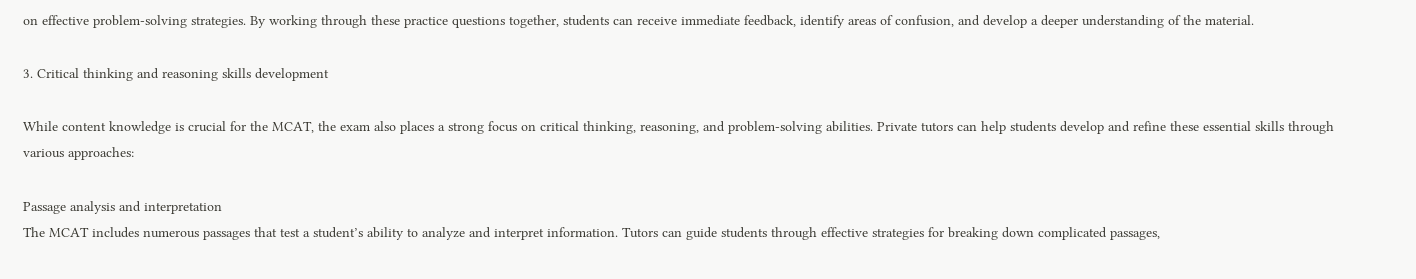on effective problem-solving strategies. By working through these practice questions together, students can receive immediate feedback, identify areas of confusion, and develop a deeper understanding of the material.

3. Critical thinking and reasoning skills development

While content knowledge is crucial for the MCAT, the exam also places a strong focus on critical thinking, reasoning, and problem-solving abilities. Private tutors can help students develop and refine these essential skills through various approaches:

Passage analysis and interpretation
The MCAT includes numerous passages that test a student’s ability to analyze and interpret information. Tutors can guide students through effective strategies for breaking down complicated passages,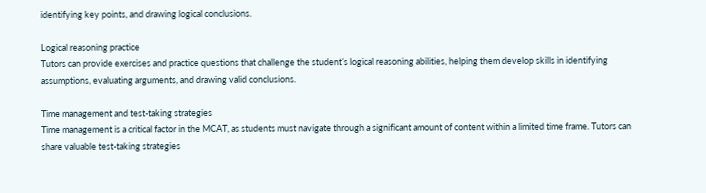identifying key points, and drawing logical conclusions.

Logical reasoning practice
Tutors can provide exercises and practice questions that challenge the student’s logical reasoning abilities, helping them develop skills in identifying assumptions, evaluating arguments, and drawing valid conclusions.

Time management and test-taking strategies
Time management is a critical factor in the MCAT, as students must navigate through a significant amount of content within a limited time frame. Tutors can share valuable test-taking strategies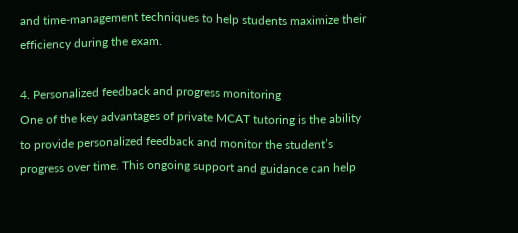and time-management techniques to help students maximize their efficiency during the exam.

4. Personalized feedback and progress monitoring
One of the key advantages of private MCAT tutoring is the ability to provide personalized feedback and monitor the student’s progress over time. This ongoing support and guidance can help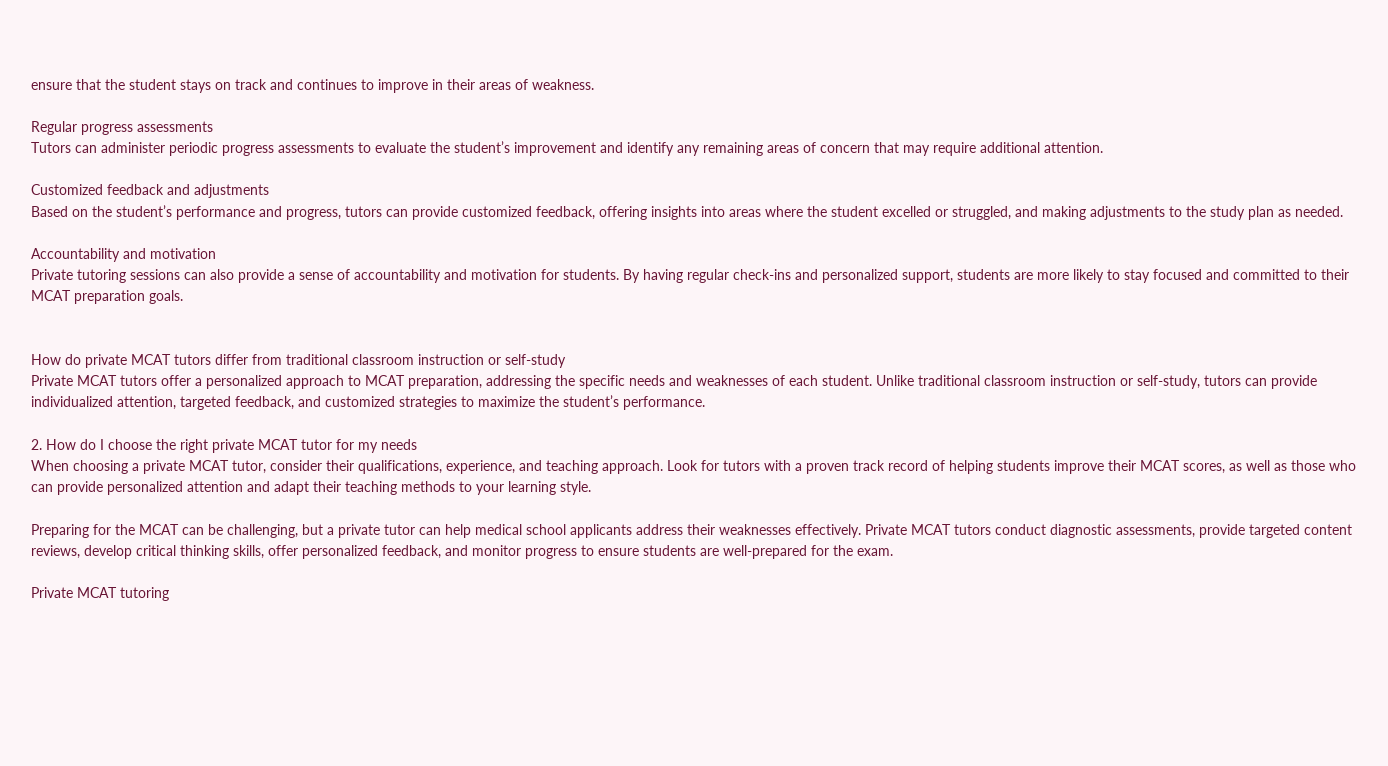ensure that the student stays on track and continues to improve in their areas of weakness.

Regular progress assessments
Tutors can administer periodic progress assessments to evaluate the student’s improvement and identify any remaining areas of concern that may require additional attention.

Customized feedback and adjustments
Based on the student’s performance and progress, tutors can provide customized feedback, offering insights into areas where the student excelled or struggled, and making adjustments to the study plan as needed.

Accountability and motivation
Private tutoring sessions can also provide a sense of accountability and motivation for students. By having regular check-ins and personalized support, students are more likely to stay focused and committed to their MCAT preparation goals.


How do private MCAT tutors differ from traditional classroom instruction or self-study
Private MCAT tutors offer a personalized approach to MCAT preparation, addressing the specific needs and weaknesses of each student. Unlike traditional classroom instruction or self-study, tutors can provide individualized attention, targeted feedback, and customized strategies to maximize the student’s performance.

2. How do I choose the right private MCAT tutor for my needs
When choosing a private MCAT tutor, consider their qualifications, experience, and teaching approach. Look for tutors with a proven track record of helping students improve their MCAT scores, as well as those who can provide personalized attention and adapt their teaching methods to your learning style.

Preparing for the MCAT can be challenging, but a private tutor can help medical school applicants address their weaknesses effectively. Private MCAT tutors conduct diagnostic assessments, provide targeted content reviews, develop critical thinking skills, offer personalized feedback, and monitor progress to ensure students are well-prepared for the exam.

Private MCAT tutoring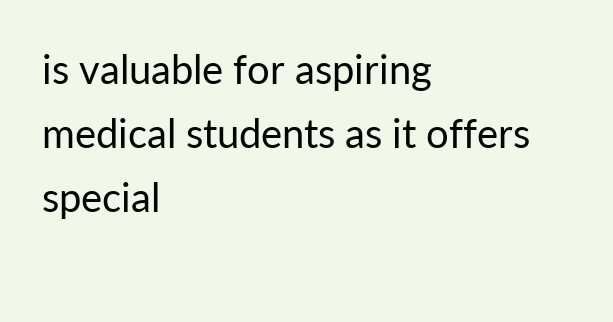is valuable for aspiring medical students as it offers special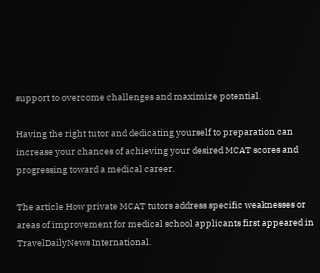support to overcome challenges and maximize potential.

Having the right tutor and dedicating yourself to preparation can increase your chances of achieving your desired MCAT scores and progressing toward a medical career.

The article How private MCAT tutors address specific weaknesses or areas of improvement for medical school applicants first appeared in TravelDailyNews International.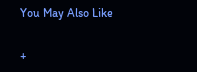You May Also Like

+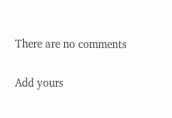There are no comments

Add yours